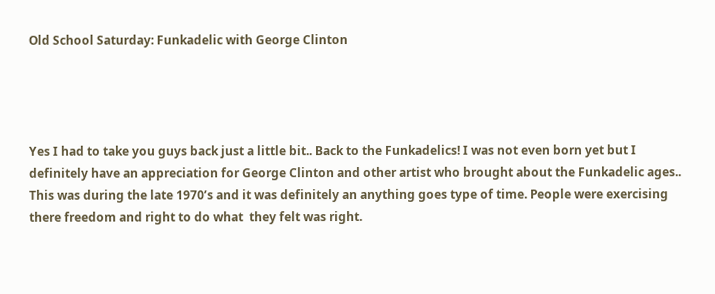Old School Saturday: Funkadelic with George Clinton




Yes I had to take you guys back just a little bit.. Back to the Funkadelics! I was not even born yet but I definitely have an appreciation for George Clinton and other artist who brought about the Funkadelic ages.. This was during the late 1970’s and it was definitely an anything goes type of time. People were exercising there freedom and right to do what  they felt was right.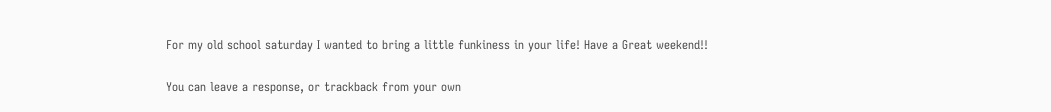For my old school saturday I wanted to bring a little funkiness in your life! Have a Great weekend!!

You can leave a response, or trackback from your own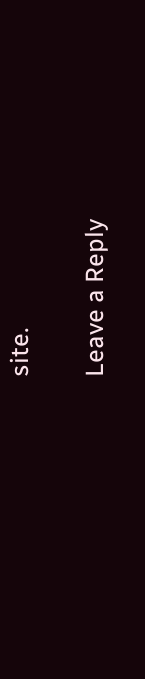site.

Leave a Reply